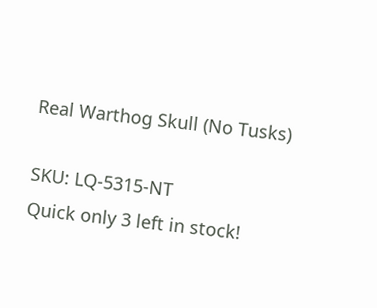Real Warthog Skull (No Tusks)

SKU: LQ-5315-NT
Quick only 3 left in stock!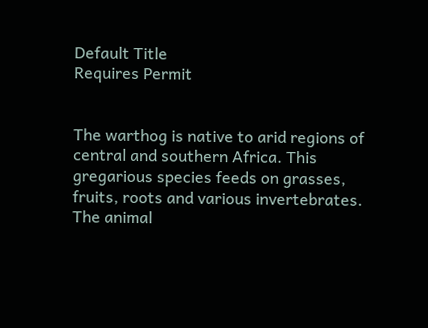Default Title
Requires Permit


The warthog is native to arid regions of central and southern Africa. This gregarious species feeds on grasses, fruits, roots and various invertebrates. The animal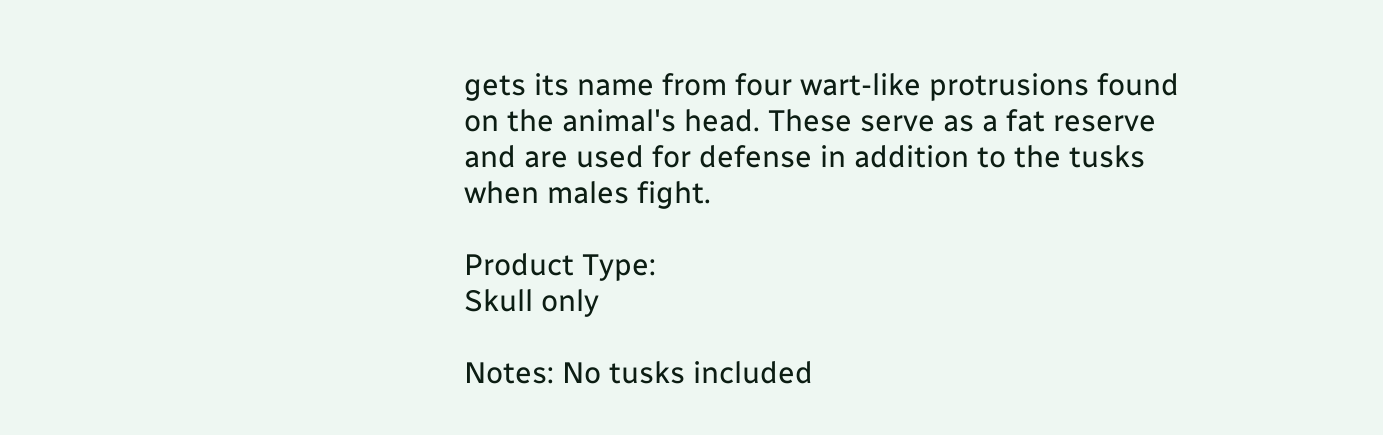gets its name from four wart-like protrusions found on the animal's head. These serve as a fat reserve and are used for defense in addition to the tusks when males fight.

Product Type:
Skull only

Notes: No tusks included